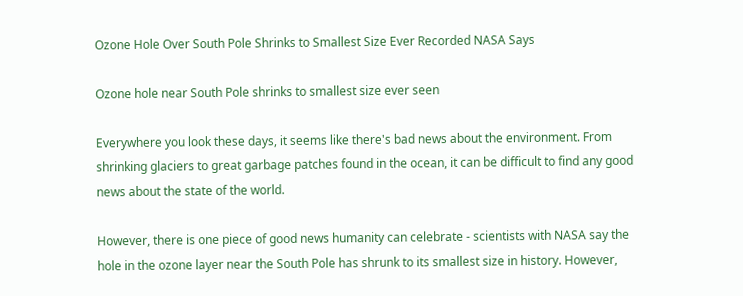Ozone Hole Over South Pole Shrinks to Smallest Size Ever Recorded NASA Says

Ozone hole near South Pole shrinks to smallest size ever seen

Everywhere you look these days, it seems like there's bad news about the environment. From shrinking glaciers to great garbage patches found in the ocean, it can be difficult to find any good news about the state of the world.

However, there is one piece of good news humanity can celebrate - scientists with NASA say the hole in the ozone layer near the South Pole has shrunk to its smallest size in history. However,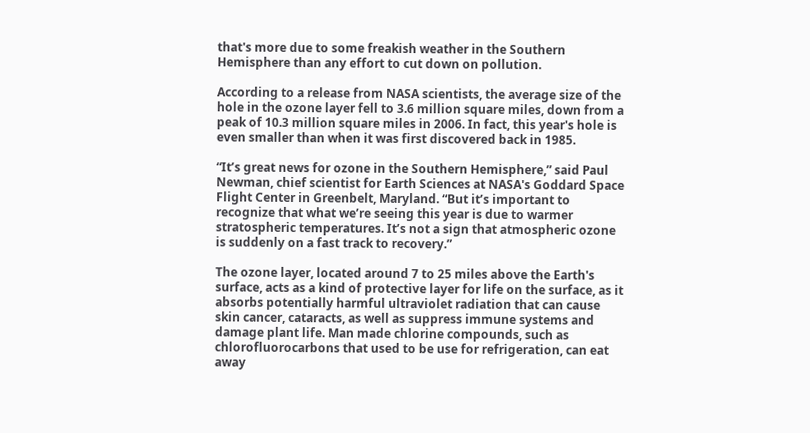that's more due to some freakish weather in the Southern Hemisphere than any effort to cut down on pollution.

According to a release from NASA scientists, the average size of the hole in the ozone layer fell to 3.6 million square miles, down from a peak of 10.3 million square miles in 2006. In fact, this year's hole is even smaller than when it was first discovered back in 1985.

“It’s great news for ozone in the Southern Hemisphere,” said Paul Newman, chief scientist for Earth Sciences at NASA's Goddard Space Flight Center in Greenbelt, Maryland. “But it’s important to recognize that what we’re seeing this year is due to warmer stratospheric temperatures. It’s not a sign that atmospheric ozone is suddenly on a fast track to recovery.”

The ozone layer, located around 7 to 25 miles above the Earth's surface, acts as a kind of protective layer for life on the surface, as it absorbs potentially harmful ultraviolet radiation that can cause skin cancer, cataracts, as well as suppress immune systems and damage plant life. Man made chlorine compounds, such as chlorofluorocarbons that used to be use for refrigeration, can eat away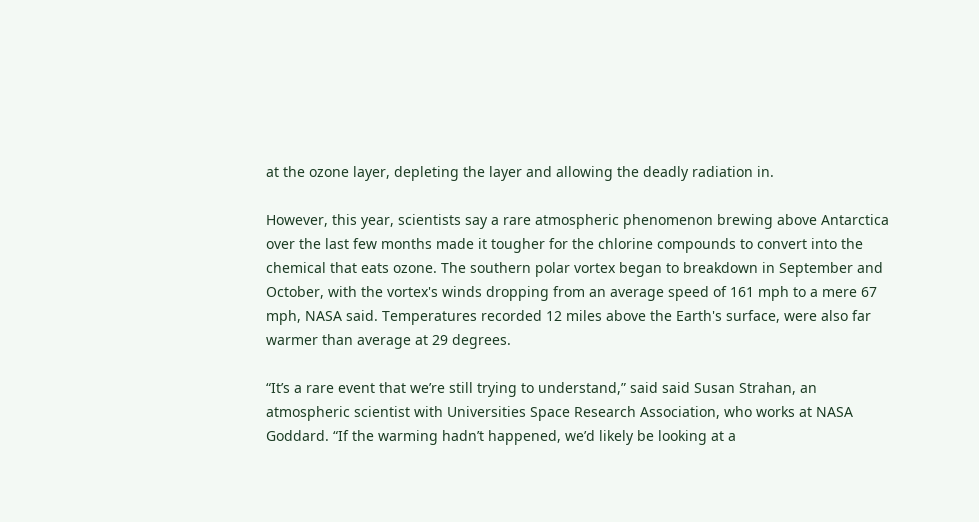at the ozone layer, depleting the layer and allowing the deadly radiation in.

However, this year, scientists say a rare atmospheric phenomenon brewing above Antarctica over the last few months made it tougher for the chlorine compounds to convert into the chemical that eats ozone. The southern polar vortex began to breakdown in September and October, with the vortex's winds dropping from an average speed of 161 mph to a mere 67 mph, NASA said. Temperatures recorded 12 miles above the Earth's surface, were also far warmer than average at 29 degrees.

“It’s a rare event that we’re still trying to understand,” said said Susan Strahan, an atmospheric scientist with Universities Space Research Association, who works at NASA Goddard. “If the warming hadn’t happened, we’d likely be looking at a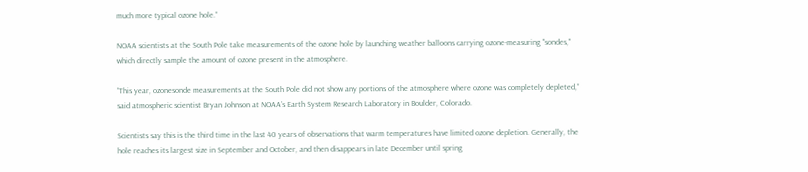much more typical ozone hole.”

NOAA scientists at the South Pole take measurements of the ozone hole by launching weather balloons carrying ozone-measuring "sondes," which directly sample the amount of ozone present in the atmosphere.

“This year, ozonesonde measurements at the South Pole did not show any portions of the atmosphere where ozone was completely depleted,” said atmospheric scientist Bryan Johnson at NOAA’s Earth System Research Laboratory in Boulder, Colorado.

Scientists say this is the third time in the last 40 years of observations that warm temperatures have limited ozone depletion. Generally, the hole reaches its largest size in September and October, and then disappears in late December until spring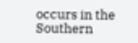occurs in the Southern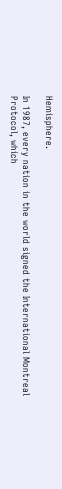Hemisphere.

In 1987, every nation in the world signed the International Montreal Protocol, which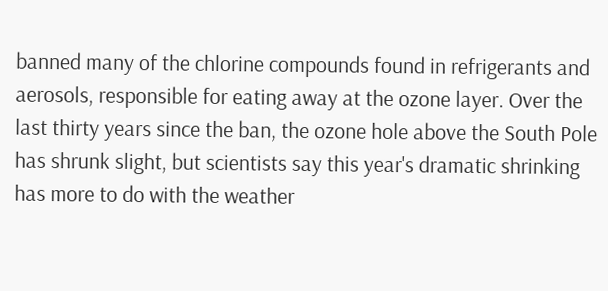banned many of the chlorine compounds found in refrigerants and aerosols, responsible for eating away at the ozone layer. Over the last thirty years since the ban, the ozone hole above the South Pole has shrunk slight, but scientists say this year's dramatic shrinking has more to do with the weather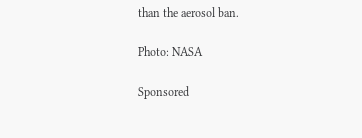than the aerosol ban.

Photo: NASA

Sponsored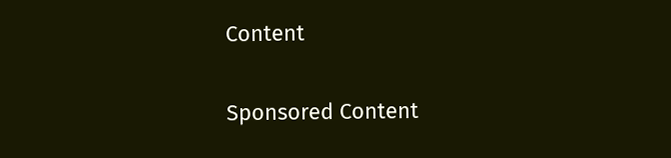Content

Sponsored Content